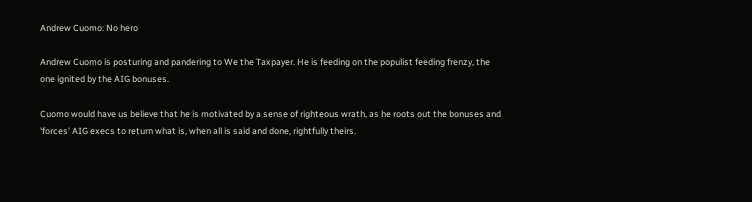Andrew Cuomo: No hero

Andrew Cuomo is posturing and pandering to We the Taxpayer. He is feeding on the populist feeding frenzy, the one ignited by the AIG bonuses.

Cuomo would have us believe that he is motivated by a sense of righteous wrath, as he roots out the bonuses and 'forces' AIG execs to return what is, when all is said and done, rightfully theirs.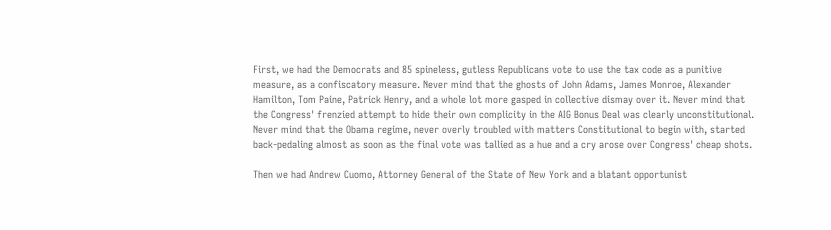First, we had the Democrats and 85 spineless, gutless Republicans vote to use the tax code as a punitive measure, as a confiscatory measure. Never mind that the ghosts of John Adams, James Monroe, Alexander Hamilton, Tom Paine, Patrick Henry, and a whole lot more gasped in collective dismay over it. Never mind that the Congress' frenzied attempt to hide their own complicity in the AIG Bonus Deal was clearly unconstitutional. Never mind that the Obama regime, never overly troubled with matters Constitutional to begin with, started back-pedaling almost as soon as the final vote was tallied as a hue and a cry arose over Congress' cheap shots.

Then we had Andrew Cuomo, Attorney General of the State of New York and a blatant opportunist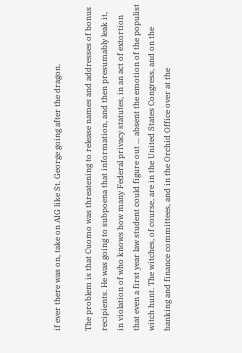if ever there was on, take on AIG like St. George going after the dragon.

The problem is that Cuomo was threatening to release names and addresses of bonus recipients. He was going to subpoena that information, and then presumably leak it, in violation of who knows how many Federal privacy statutes, in an act of extortion that even a first year law student could figure out ... absent the emotion of the populist witch hunt. The witches, of course, are in the United States Congress, and on the banking and finance committees, and in the Orchid Office over at the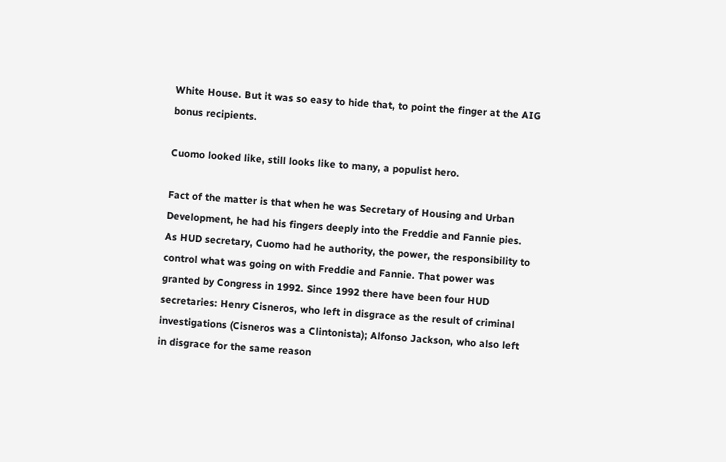White House. But it was so easy to hide that, to point the finger at the AIG bonus recipients.

Cuomo looked like, still looks like to many, a populist hero.

Fact of the matter is that when he was Secretary of Housing and Urban Development, he had his fingers deeply into the Freddie and Fannie pies. As HUD secretary, Cuomo had he authority, the power, the responsibility to control what was going on with Freddie and Fannie. That power was granted by Congress in 1992. Since 1992 there have been four HUD secretaries: Henry Cisneros, who left in disgrace as the result of criminal investigations (Cisneros was a Clintonista); Alfonso Jackson, who also left in disgrace for the same reason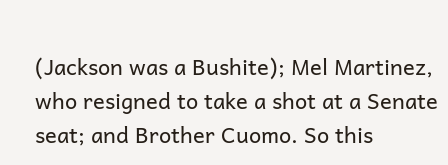(Jackson was a Bushite); Mel Martinez, who resigned to take a shot at a Senate seat; and Brother Cuomo. So this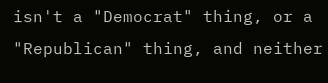isn't a "Democrat" thing, or a "Republican" thing, and neither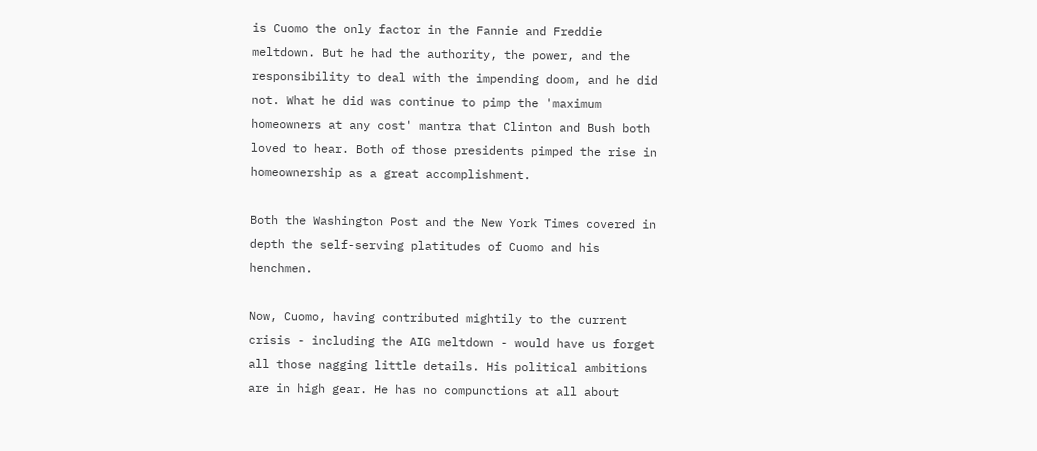is Cuomo the only factor in the Fannie and Freddie meltdown. But he had the authority, the power, and the responsibility to deal with the impending doom, and he did not. What he did was continue to pimp the 'maximum homeowners at any cost' mantra that Clinton and Bush both loved to hear. Both of those presidents pimped the rise in homeownership as a great accomplishment.

Both the Washington Post and the New York Times covered in depth the self-serving platitudes of Cuomo and his henchmen.

Now, Cuomo, having contributed mightily to the current crisis - including the AIG meltdown - would have us forget all those nagging little details. His political ambitions are in high gear. He has no compunctions at all about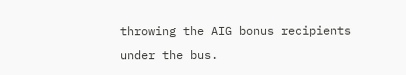throwing the AIG bonus recipients under the bus.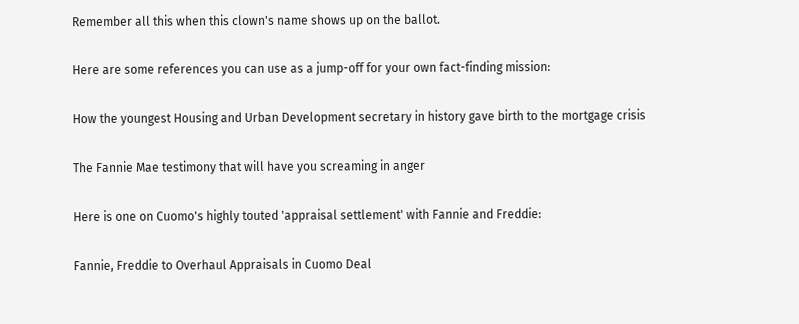Remember all this when this clown's name shows up on the ballot.

Here are some references you can use as a jump-off for your own fact-finding mission:

How the youngest Housing and Urban Development secretary in history gave birth to the mortgage crisis

The Fannie Mae testimony that will have you screaming in anger

Here is one on Cuomo's highly touted 'appraisal settlement' with Fannie and Freddie:

Fannie, Freddie to Overhaul Appraisals in Cuomo Deal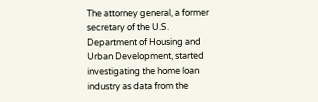The attorney general, a former secretary of the U.S. Department of Housing and Urban Development, started investigating the home loan industry as data from the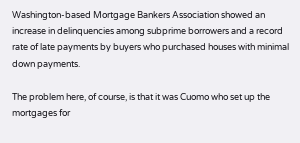Washington-based Mortgage Bankers Association showed an increase in delinquencies among subprime borrowers and a record rate of late payments by buyers who purchased houses with minimal down payments.

The problem here, of course, is that it was Cuomo who set up the mortgages for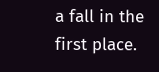a fall in the first place.